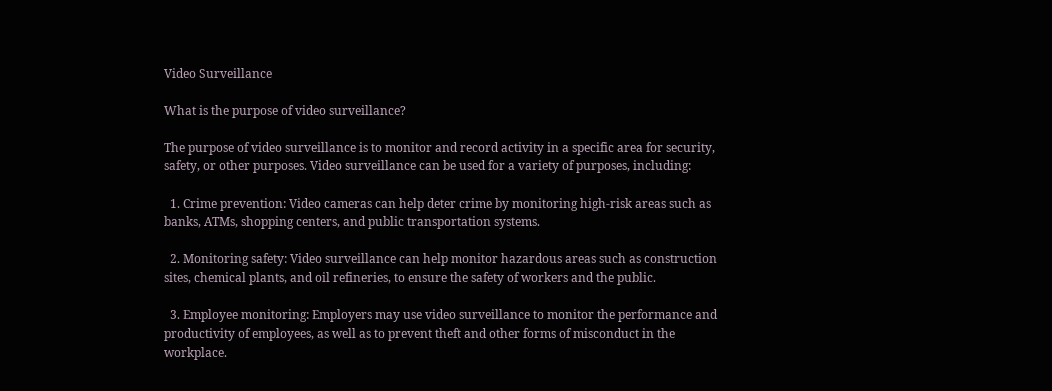Video Surveillance

What is the purpose of video surveillance?

The purpose of video surveillance is to monitor and record activity in a specific area for security, safety, or other purposes. Video surveillance can be used for a variety of purposes, including:

  1. Crime prevention: Video cameras can help deter crime by monitoring high-risk areas such as banks, ATMs, shopping centers, and public transportation systems.

  2. Monitoring safety: Video surveillance can help monitor hazardous areas such as construction sites, chemical plants, and oil refineries, to ensure the safety of workers and the public.

  3. Employee monitoring: Employers may use video surveillance to monitor the performance and productivity of employees, as well as to prevent theft and other forms of misconduct in the workplace.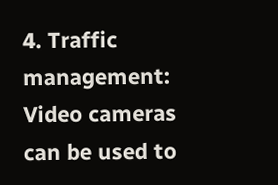4. Traffic management: Video cameras can be used to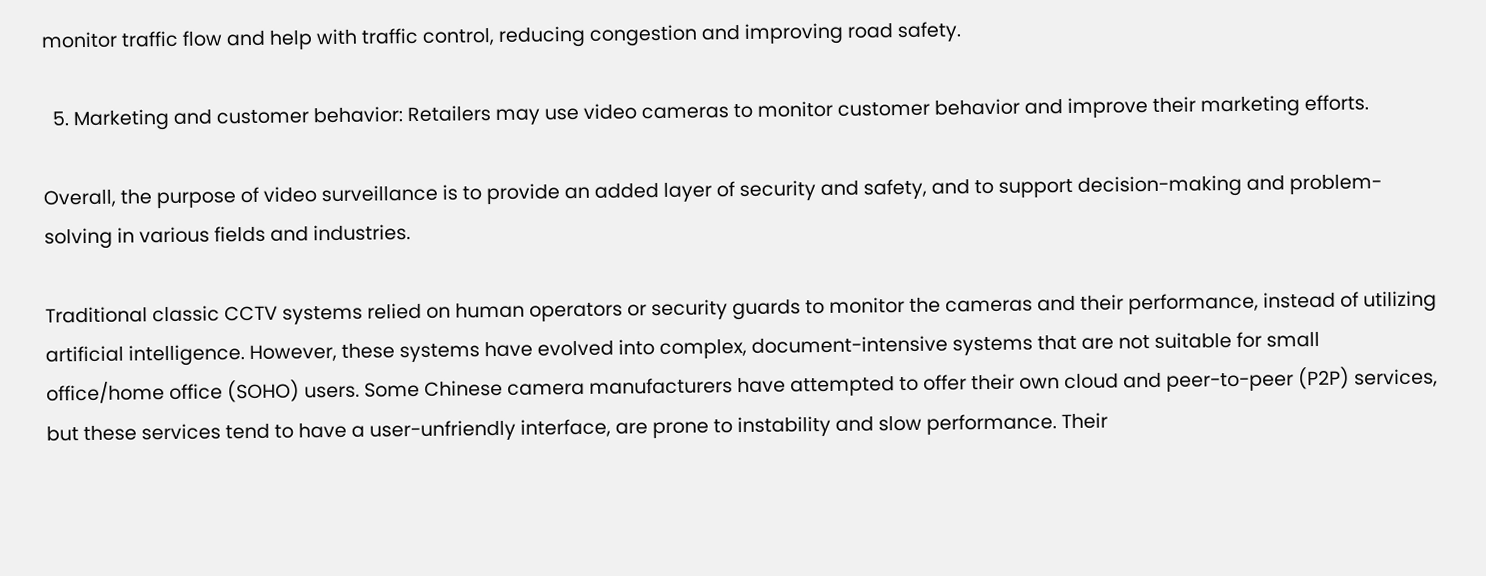monitor traffic flow and help with traffic control, reducing congestion and improving road safety.

  5. Marketing and customer behavior: Retailers may use video cameras to monitor customer behavior and improve their marketing efforts.

Overall, the purpose of video surveillance is to provide an added layer of security and safety, and to support decision-making and problem-solving in various fields and industries.

Traditional classic CCTV systems relied on human operators or security guards to monitor the cameras and their performance, instead of utilizing artificial intelligence. However, these systems have evolved into complex, document-intensive systems that are not suitable for small office/home office (SOHO) users. Some Chinese camera manufacturers have attempted to offer their own cloud and peer-to-peer (P2P) services, but these services tend to have a user-unfriendly interface, are prone to instability and slow performance. Their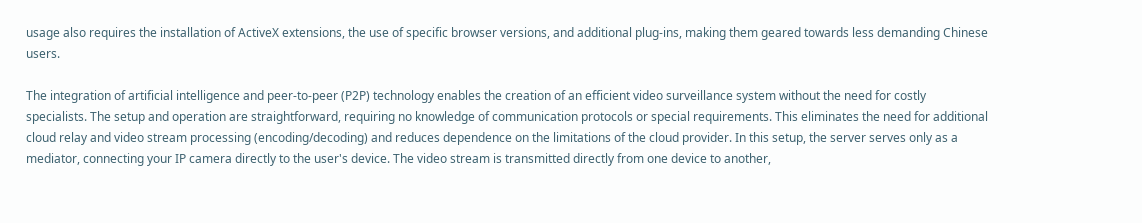usage also requires the installation of ActiveX extensions, the use of specific browser versions, and additional plug-ins, making them geared towards less demanding Chinese users.

The integration of artificial intelligence and peer-to-peer (P2P) technology enables the creation of an efficient video surveillance system without the need for costly specialists. The setup and operation are straightforward, requiring no knowledge of communication protocols or special requirements. This eliminates the need for additional cloud relay and video stream processing (encoding/decoding) and reduces dependence on the limitations of the cloud provider. In this setup, the server serves only as a mediator, connecting your IP camera directly to the user's device. The video stream is transmitted directly from one device to another,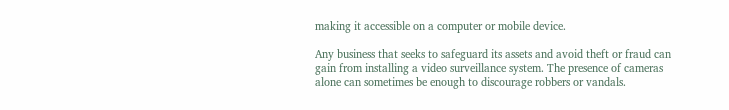making it accessible on a computer or mobile device.

Any business that seeks to safeguard its assets and avoid theft or fraud can gain from installing a video surveillance system. The presence of cameras alone can sometimes be enough to discourage robbers or vandals.